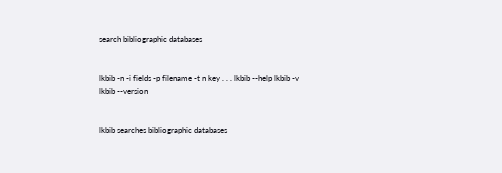search bibliographic databases


lkbib -n -i fields -p filename -t n key . . . lkbib --help lkbib -v lkbib --version


lkbib searches bibliographic databases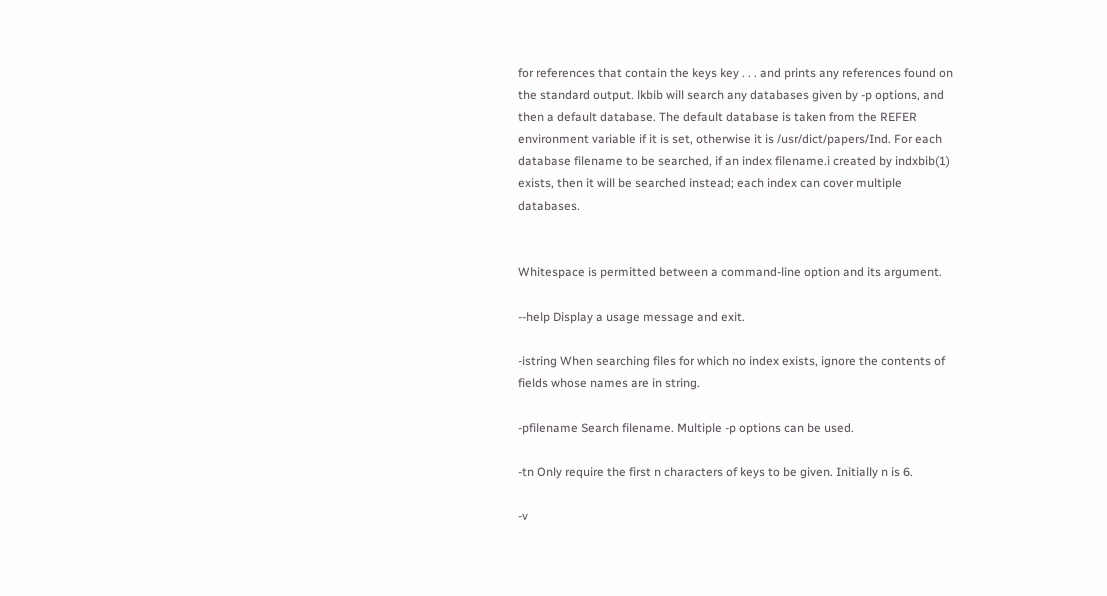for references that contain the keys key . . . and prints any references found on the standard output. lkbib will search any databases given by -p options, and then a default database. The default database is taken from the REFER environment variable if it is set, otherwise it is /usr/dict/papers/Ind. For each database filename to be searched, if an index filename.i created by indxbib(1) exists, then it will be searched instead; each index can cover multiple databases.


Whitespace is permitted between a command-line option and its argument.

--help Display a usage message and exit.

-istring When searching files for which no index exists, ignore the contents of fields whose names are in string.

-pfilename Search filename. Multiple -p options can be used.

-tn Only require the first n characters of keys to be given. Initially n is 6.

-v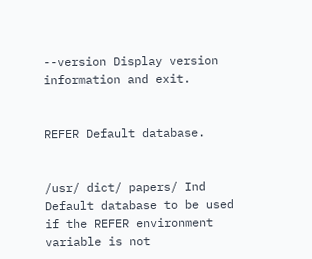--version Display version information and exit.


REFER Default database.


/usr/ dict/ papers/ Ind Default database to be used if the REFER environment variable is not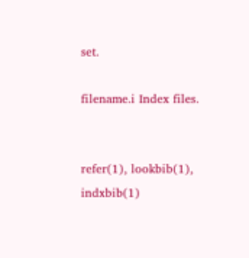set.

filename.i Index files.


refer(1), lookbib(1), indxbib(1)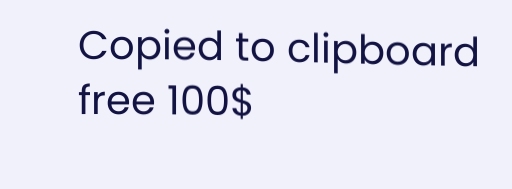Copied to clipboard
free 100$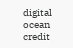digital ocean credit